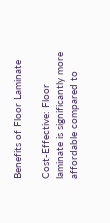Benefits of Floor Laminate

Cost-Effective: Floor laminate is significantly more affordable compared to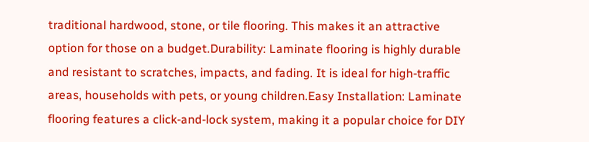traditional hardwood, stone, or tile flooring. This makes it an attractive option for those on a budget.Durability: Laminate flooring is highly durable and resistant to scratches, impacts, and fading. It is ideal for high-traffic areas, households with pets, or young children.Easy Installation: Laminate flooring features a click-and-lock system, making it a popular choice for DIY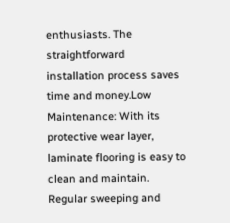enthusiasts. The straightforward installation process saves time and money.Low Maintenance: With its protective wear layer, laminate flooring is easy to clean and maintain. Regular sweeping and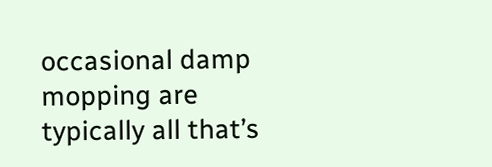occasional damp mopping are typically all that’s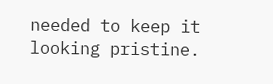needed to keep it looking pristine.